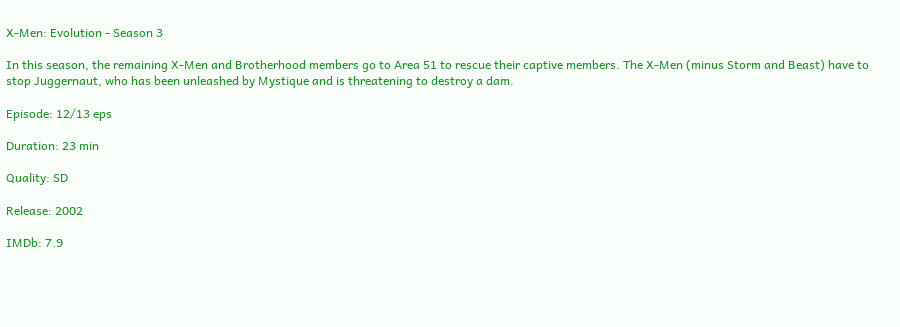X-Men: Evolution - Season 3

In this season, the remaining X-Men and Brotherhood members go to Area 51 to rescue their captive members. The X-Men (minus Storm and Beast) have to stop Juggernaut, who has been unleashed by Mystique and is threatening to destroy a dam.

Episode: 12/13 eps

Duration: 23 min

Quality: SD

Release: 2002

IMDb: 7.9